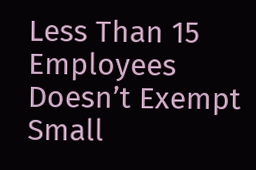Less Than 15 Employees Doesn’t Exempt Small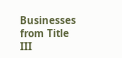Businesses from Title III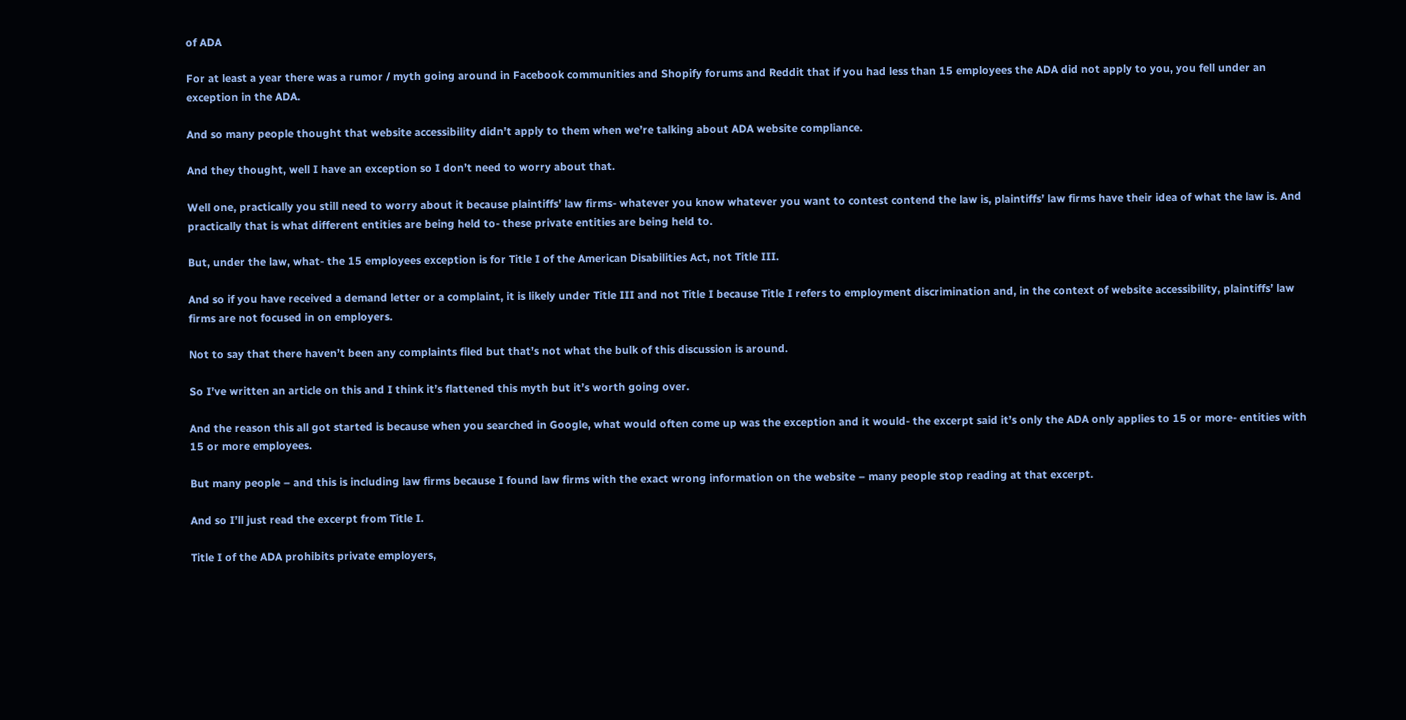of ADA

For at least a year there was a rumor / myth going around in Facebook communities and Shopify forums and Reddit that if you had less than 15 employees the ADA did not apply to you, you fell under an exception in the ADA.

And so many people thought that website accessibility didn’t apply to them when we’re talking about ADA website compliance.

And they thought, well I have an exception so I don’t need to worry about that.

Well one, practically you still need to worry about it because plaintiffs’ law firms- whatever you know whatever you want to contest contend the law is, plaintiffs’ law firms have their idea of what the law is. And practically that is what different entities are being held to- these private entities are being held to.

But, under the law, what- the 15 employees exception is for Title I of the American Disabilities Act, not Title III.

And so if you have received a demand letter or a complaint, it is likely under Title III and not Title I because Title I refers to employment discrimination and, in the context of website accessibility, plaintiffs’ law firms are not focused in on employers.

Not to say that there haven’t been any complaints filed but that’s not what the bulk of this discussion is around.

So I’ve written an article on this and I think it’s flattened this myth but it’s worth going over.

And the reason this all got started is because when you searched in Google, what would often come up was the exception and it would- the excerpt said it’s only the ADA only applies to 15 or more- entities with 15 or more employees.

But many people – and this is including law firms because I found law firms with the exact wrong information on the website – many people stop reading at that excerpt.

And so I’ll just read the excerpt from Title I.

Title I of the ADA prohibits private employers,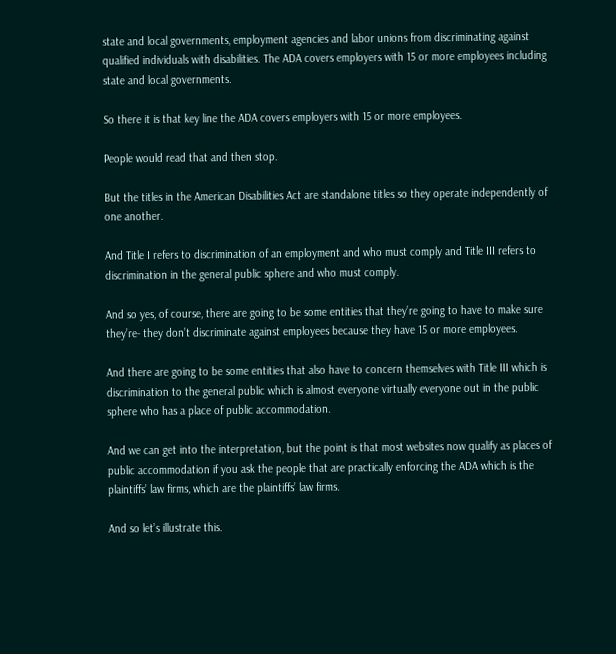state and local governments, employment agencies and labor unions from discriminating against qualified individuals with disabilities. The ADA covers employers with 15 or more employees including state and local governments.

So there it is that key line the ADA covers employers with 15 or more employees.

People would read that and then stop.

But the titles in the American Disabilities Act are standalone titles so they operate independently of one another.

And Title I refers to discrimination of an employment and who must comply and Title III refers to discrimination in the general public sphere and who must comply.

And so yes, of course, there are going to be some entities that they’re going to have to make sure they’re- they don’t discriminate against employees because they have 15 or more employees.

And there are going to be some entities that also have to concern themselves with Title III which is discrimination to the general public which is almost everyone virtually everyone out in the public sphere who has a place of public accommodation.

And we can get into the interpretation, but the point is that most websites now qualify as places of public accommodation if you ask the people that are practically enforcing the ADA which is the plaintiffs’ law firms, which are the plaintiffs’ law firms.

And so let’s illustrate this.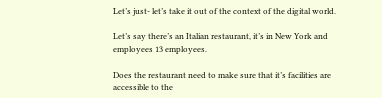Let’s just- let’s take it out of the context of the digital world.

Let’s say there’s an Italian restaurant, it’s in New York and employees 13 employees.

Does the restaurant need to make sure that it’s facilities are accessible to the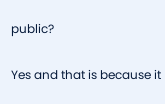public?

Yes and that is because it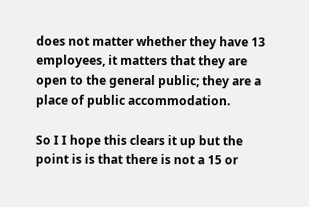does not matter whether they have 13 employees, it matters that they are open to the general public; they are a place of public accommodation.

So I I hope this clears it up but the point is is that there is not a 15 or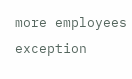more employees exception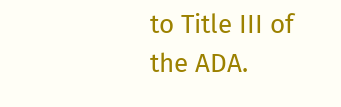to Title III of the ADA.